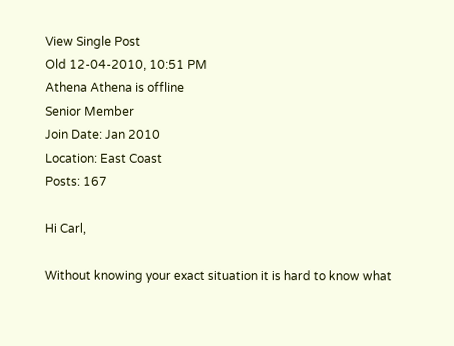View Single Post
Old 12-04-2010, 10:51 PM
Athena Athena is offline
Senior Member
Join Date: Jan 2010
Location: East Coast
Posts: 167

Hi Carl,

Without knowing your exact situation it is hard to know what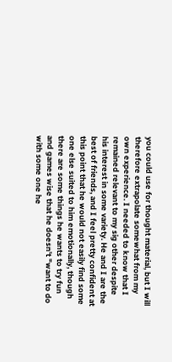you could use for thought material, but I will therefore extrapolate somewhat from my own experience. I needed to know that I remained relevant to my sig other despite his interest in some variety. He and I are the best of friends, and I feel pretty confident at this point that he would not easily find some one else suited to him emotionally, though there are some things he wants to try fun and games wise that he doesn't "want to do with some one he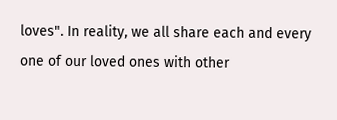loves". In reality, we all share each and every one of our loved ones with other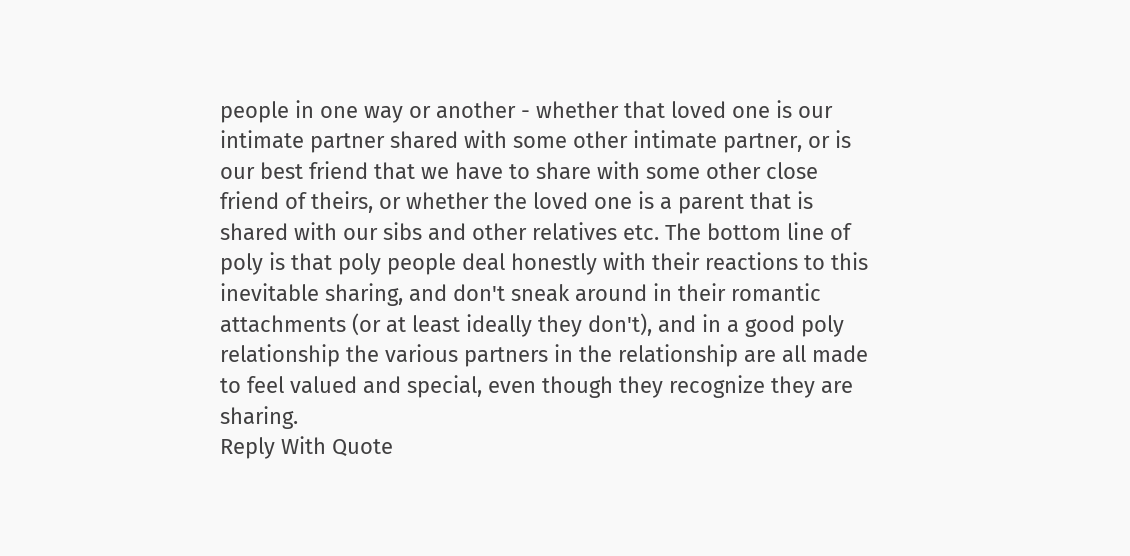people in one way or another - whether that loved one is our intimate partner shared with some other intimate partner, or is our best friend that we have to share with some other close friend of theirs, or whether the loved one is a parent that is shared with our sibs and other relatives etc. The bottom line of poly is that poly people deal honestly with their reactions to this inevitable sharing, and don't sneak around in their romantic attachments (or at least ideally they don't), and in a good poly relationship the various partners in the relationship are all made to feel valued and special, even though they recognize they are sharing.
Reply With Quote